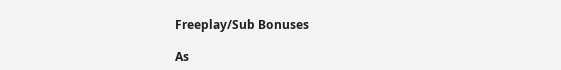Freeplay/Sub Bonuses

As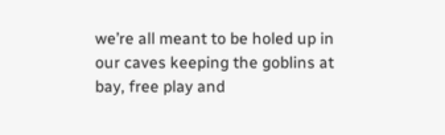we’re all meant to be holed up in our caves keeping the goblins at bay, free play and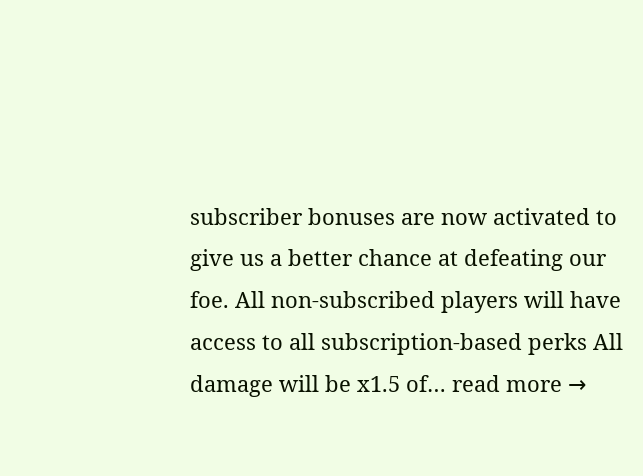subscriber bonuses are now activated to give us a better chance at defeating our foe. All non-subscribed players will have access to all subscription-based perks All damage will be x1.5 of… read more →